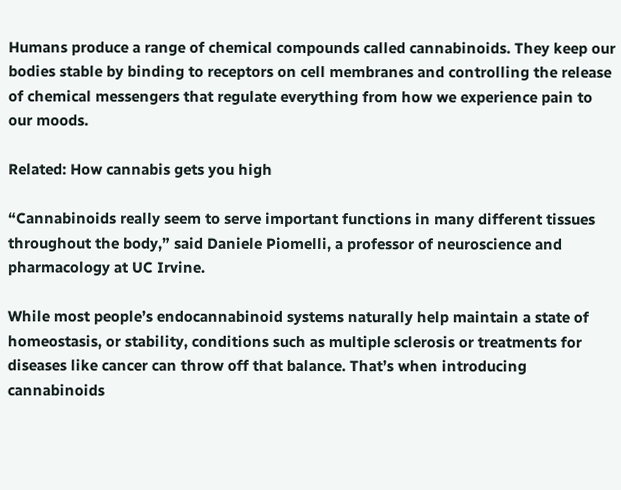Humans produce a range of chemical compounds called cannabinoids. They keep our bodies stable by binding to receptors on cell membranes and controlling the release of chemical messengers that regulate everything from how we experience pain to our moods.

Related: How cannabis gets you high

“Cannabinoids really seem to serve important functions in many different tissues throughout the body,” said Daniele Piomelli, a professor of neuroscience and pharmacology at UC Irvine.

While most people’s endocannabinoid systems naturally help maintain a state of homeostasis, or stability, conditions such as multiple sclerosis or treatments for diseases like cancer can throw off that balance. That’s when introducing cannabinoids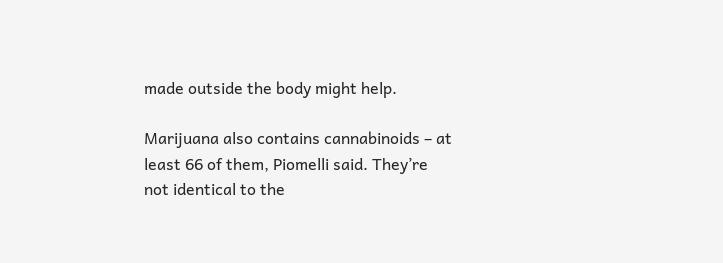made outside the body might help.

Marijuana also contains cannabinoids – at least 66 of them, Piomelli said. They’re not identical to the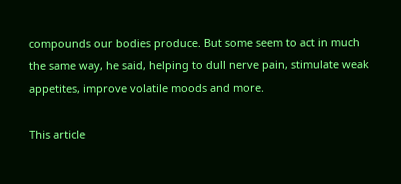compounds our bodies produce. But some seem to act in much the same way, he said, helping to dull nerve pain, stimulate weak appetites, improve volatile moods and more.

This article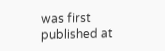was first published at